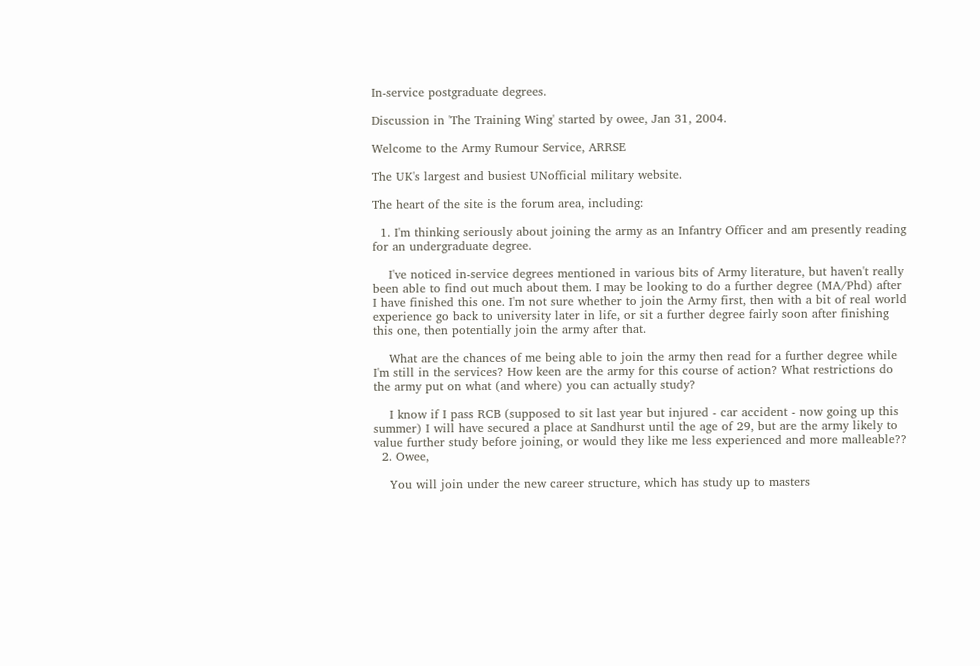In-service postgraduate degrees.

Discussion in 'The Training Wing' started by owee, Jan 31, 2004.

Welcome to the Army Rumour Service, ARRSE

The UK's largest and busiest UNofficial military website.

The heart of the site is the forum area, including:

  1. I'm thinking seriously about joining the army as an Infantry Officer and am presently reading for an undergraduate degree.

    I've noticed in-service degrees mentioned in various bits of Army literature, but haven't really been able to find out much about them. I may be looking to do a further degree (MA/Phd) after I have finished this one. I'm not sure whether to join the Army first, then with a bit of real world experience go back to university later in life, or sit a further degree fairly soon after finishing this one, then potentially join the army after that.

    What are the chances of me being able to join the army then read for a further degree while I'm still in the services? How keen are the army for this course of action? What restrictions do the army put on what (and where) you can actually study?

    I know if I pass RCB (supposed to sit last year but injured - car accident - now going up this summer) I will have secured a place at Sandhurst until the age of 29, but are the army likely to value further study before joining, or would they like me less experienced and more malleable??
  2. Owee,

    You will join under the new career structure, which has study up to masters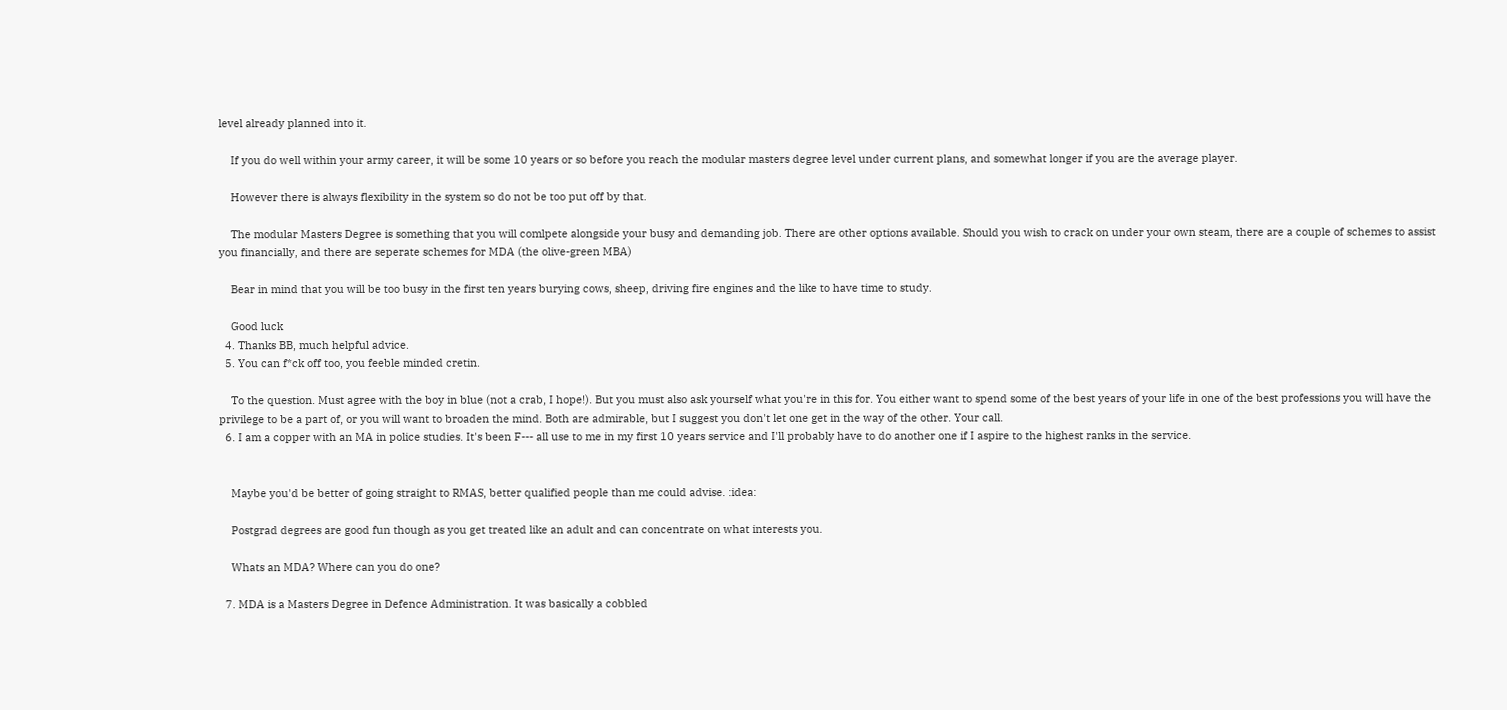level already planned into it.

    If you do well within your army career, it will be some 10 years or so before you reach the modular masters degree level under current plans, and somewhat longer if you are the average player.

    However there is always flexibility in the system so do not be too put off by that.

    The modular Masters Degree is something that you will comlpete alongside your busy and demanding job. There are other options available. Should you wish to crack on under your own steam, there are a couple of schemes to assist you financially, and there are seperate schemes for MDA (the olive-green MBA)

    Bear in mind that you will be too busy in the first ten years burying cows, sheep, driving fire engines and the like to have time to study.

    Good luck
  4. Thanks BB, much helpful advice.
  5. You can f*ck off too, you feeble minded cretin.

    To the question. Must agree with the boy in blue (not a crab, I hope!). But you must also ask yourself what you're in this for. You either want to spend some of the best years of your life in one of the best professions you will have the privilege to be a part of, or you will want to broaden the mind. Both are admirable, but I suggest you don't let one get in the way of the other. Your call.
  6. I am a copper with an MA in police studies. It's been F--- all use to me in my first 10 years service and I'll probably have to do another one if I aspire to the highest ranks in the service.


    Maybe you'd be better of going straight to RMAS, better qualified people than me could advise. :idea:

    Postgrad degrees are good fun though as you get treated like an adult and can concentrate on what interests you.

    Whats an MDA? Where can you do one?

  7. MDA is a Masters Degree in Defence Administration. It was basically a cobbled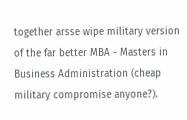together arsse wipe military version of the far better MBA - Masters in Business Administration (cheap military compromise anyone?).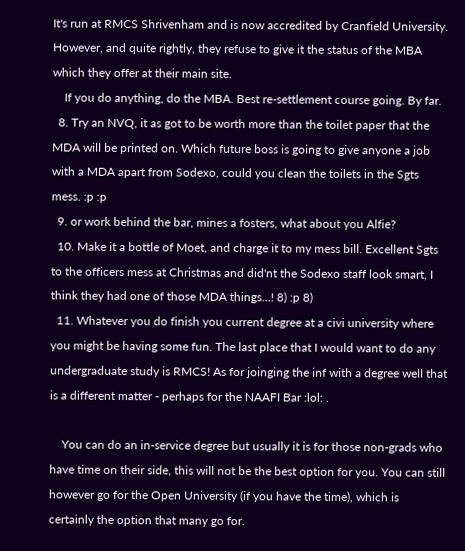It's run at RMCS Shrivenham and is now accredited by Cranfield University. However, and quite rightly, they refuse to give it the status of the MBA which they offer at their main site.
    If you do anything, do the MBA. Best re-settlement course going. By far.
  8. Try an NVQ, it as got to be worth more than the toilet paper that the MDA will be printed on. Which future boss is going to give anyone a job with a MDA apart from Sodexo, could you clean the toilets in the Sgts mess. :p :p
  9. or work behind the bar, mines a fosters, what about you Alfie?
  10. Make it a bottle of Moet, and charge it to my mess bill. Excellent Sgts to the officers mess at Christmas and did'nt the Sodexo staff look smart, I think they had one of those MDA things...! 8) :p 8)
  11. Whatever you do finish you current degree at a civi university where you might be having some fun. The last place that I would want to do any undergraduate study is RMCS! As for joinging the inf with a degree well that is a different matter - perhaps for the NAAFI Bar :lol: .

    You can do an in-service degree but usually it is for those non-grads who have time on their side, this will not be the best option for you. You can still however go for the Open University (if you have the time), which is certainly the option that many go for.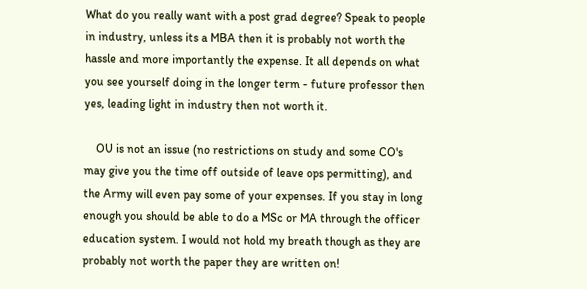What do you really want with a post grad degree? Speak to people in industry, unless its a MBA then it is probably not worth the hassle and more importantly the expense. It all depends on what you see yourself doing in the longer term - future professor then yes, leading light in industry then not worth it.

    OU is not an issue (no restrictions on study and some CO's may give you the time off outside of leave ops permitting), and the Army will even pay some of your expenses. If you stay in long enough you should be able to do a MSc or MA through the officer education system. I would not hold my breath though as they are probably not worth the paper they are written on!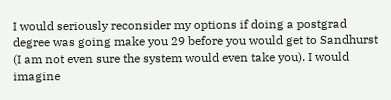I would seriously reconsider my options if doing a postgrad degree was going make you 29 before you would get to Sandhurst (I am not even sure the system would even take you). I would imagine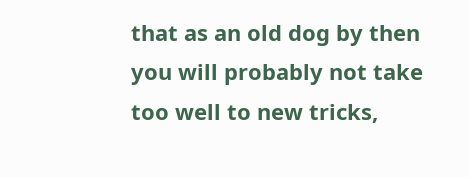that as an old dog by then you will probably not take too well to new tricks,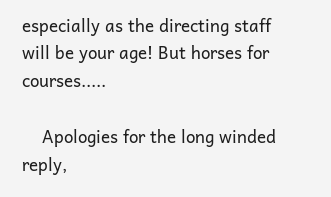especially as the directing staff will be your age! But horses for courses.....

    Apologies for the long winded reply,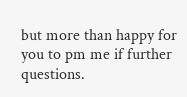but more than happy for you to pm me if further questions.